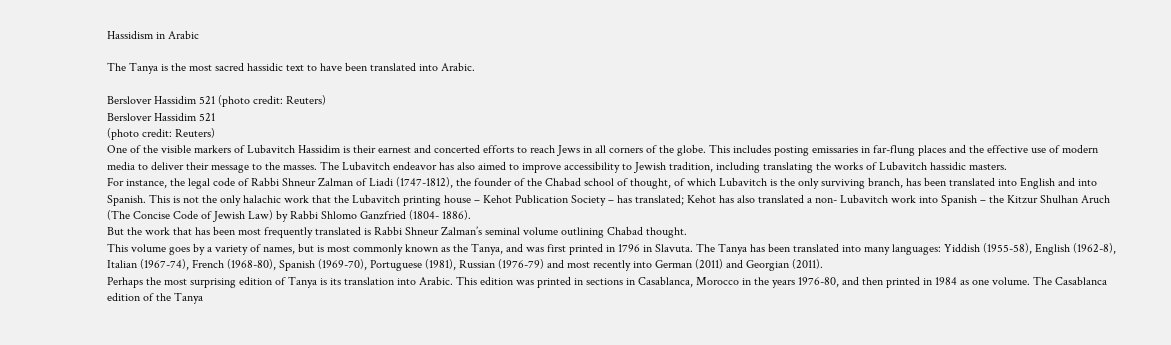Hassidism in Arabic

The Tanya is the most sacred hassidic text to have been translated into Arabic.

Berslover Hassidim 521 (photo credit: Reuters)
Berslover Hassidim 521
(photo credit: Reuters)
One of the visible markers of Lubavitch Hassidim is their earnest and concerted efforts to reach Jews in all corners of the globe. This includes posting emissaries in far-flung places and the effective use of modern media to deliver their message to the masses. The Lubavitch endeavor has also aimed to improve accessibility to Jewish tradition, including translating the works of Lubavitch hassidic masters.
For instance, the legal code of Rabbi Shneur Zalman of Liadi (1747-1812), the founder of the Chabad school of thought, of which Lubavitch is the only surviving branch, has been translated into English and into Spanish. This is not the only halachic work that the Lubavitch printing house – Kehot Publication Society – has translated; Kehot has also translated a non- Lubavitch work into Spanish – the Kitzur Shulhan Aruch (The Concise Code of Jewish Law) by Rabbi Shlomo Ganzfried (1804- 1886).
But the work that has been most frequently translated is Rabbi Shneur Zalman’s seminal volume outlining Chabad thought.
This volume goes by a variety of names, but is most commonly known as the Tanya, and was first printed in 1796 in Slavuta. The Tanya has been translated into many languages: Yiddish (1955-58), English (1962-8), Italian (1967-74), French (1968-80), Spanish (1969-70), Portuguese (1981), Russian (1976-79) and most recently into German (2011) and Georgian (2011).
Perhaps the most surprising edition of Tanya is its translation into Arabic. This edition was printed in sections in Casablanca, Morocco in the years 1976-80, and then printed in 1984 as one volume. The Casablanca edition of the Tanya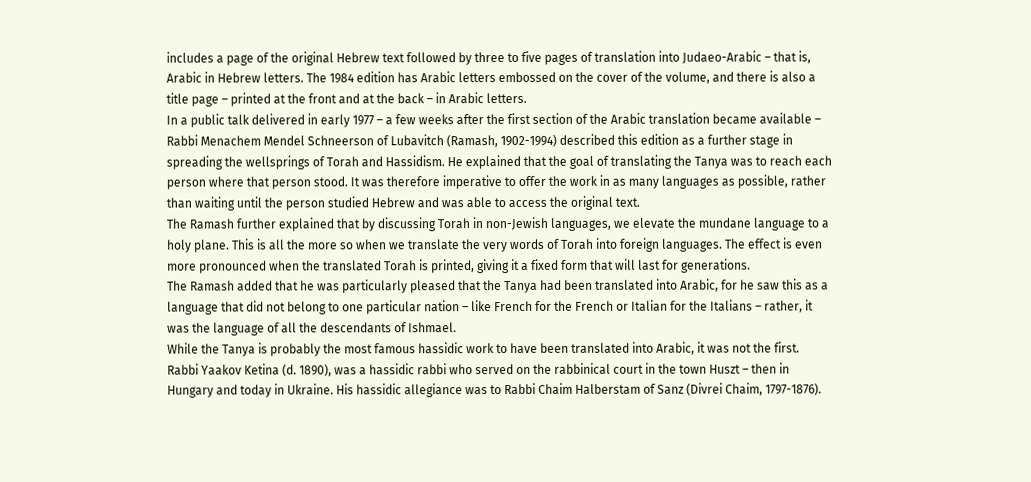includes a page of the original Hebrew text followed by three to five pages of translation into Judaeo-Arabic – that is, Arabic in Hebrew letters. The 1984 edition has Arabic letters embossed on the cover of the volume, and there is also a title page – printed at the front and at the back – in Arabic letters.
In a public talk delivered in early 1977 – a few weeks after the first section of the Arabic translation became available – Rabbi Menachem Mendel Schneerson of Lubavitch (Ramash, 1902-1994) described this edition as a further stage in spreading the wellsprings of Torah and Hassidism. He explained that the goal of translating the Tanya was to reach each person where that person stood. It was therefore imperative to offer the work in as many languages as possible, rather than waiting until the person studied Hebrew and was able to access the original text.
The Ramash further explained that by discussing Torah in non-Jewish languages, we elevate the mundane language to a holy plane. This is all the more so when we translate the very words of Torah into foreign languages. The effect is even more pronounced when the translated Torah is printed, giving it a fixed form that will last for generations.
The Ramash added that he was particularly pleased that the Tanya had been translated into Arabic, for he saw this as a language that did not belong to one particular nation – like French for the French or Italian for the Italians – rather, it was the language of all the descendants of Ishmael.
While the Tanya is probably the most famous hassidic work to have been translated into Arabic, it was not the first.
Rabbi Yaakov Ketina (d. 1890), was a hassidic rabbi who served on the rabbinical court in the town Huszt – then in Hungary and today in Ukraine. His hassidic allegiance was to Rabbi Chaim Halberstam of Sanz (Divrei Chaim, 1797-1876).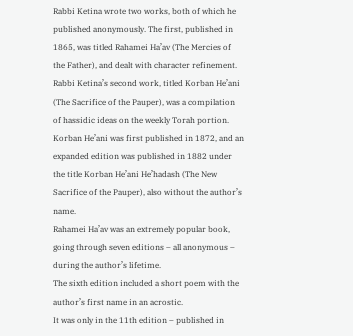Rabbi Ketina wrote two works, both of which he published anonymously. The first, published in 1865, was titled Rahamei Ha’av (The Mercies of the Father), and dealt with character refinement. Rabbi Ketina’s second work, titled Korban He’ani (The Sacrifice of the Pauper), was a compilation of hassidic ideas on the weekly Torah portion. Korban He’ani was first published in 1872, and an expanded edition was published in 1882 under the title Korban He’ani He’hadash (The New Sacrifice of the Pauper), also without the author’s name.
Rahamei Ha’av was an extremely popular book, going through seven editions – all anonymous – during the author’s lifetime.
The sixth edition included a short poem with the author’s first name in an acrostic.
It was only in the 11th edition – published in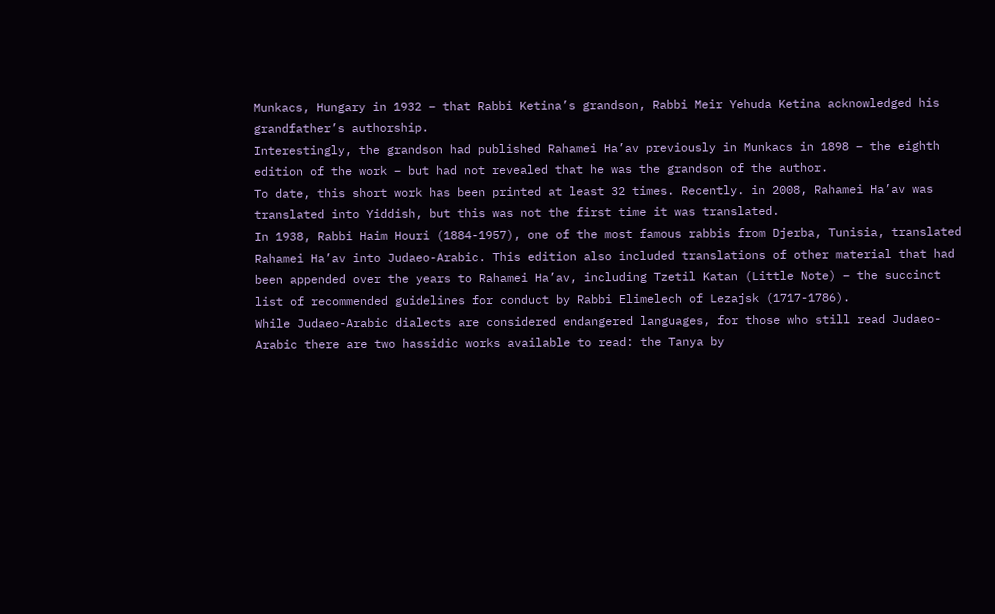Munkacs, Hungary in 1932 – that Rabbi Ketina’s grandson, Rabbi Meir Yehuda Ketina acknowledged his grandfather’s authorship.
Interestingly, the grandson had published Rahamei Ha’av previously in Munkacs in 1898 – the eighth edition of the work – but had not revealed that he was the grandson of the author.
To date, this short work has been printed at least 32 times. Recently. in 2008, Rahamei Ha’av was translated into Yiddish, but this was not the first time it was translated.
In 1938, Rabbi Haim Houri (1884-1957), one of the most famous rabbis from Djerba, Tunisia, translated Rahamei Ha’av into Judaeo-Arabic. This edition also included translations of other material that had been appended over the years to Rahamei Ha’av, including Tzetil Katan (Little Note) – the succinct list of recommended guidelines for conduct by Rabbi Elimelech of Lezajsk (1717-1786).
While Judaeo-Arabic dialects are considered endangered languages, for those who still read Judaeo-Arabic there are two hassidic works available to read: the Tanya by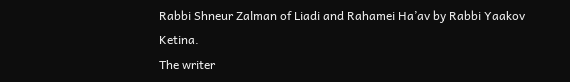Rabbi Shneur Zalman of Liadi and Rahamei Ha’av by Rabbi Yaakov Ketina.
The writer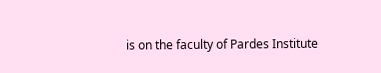is on the faculty of Pardes Institute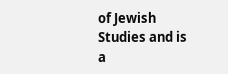of Jewish Studies and is a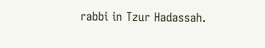rabbi in Tzur Hadassah.